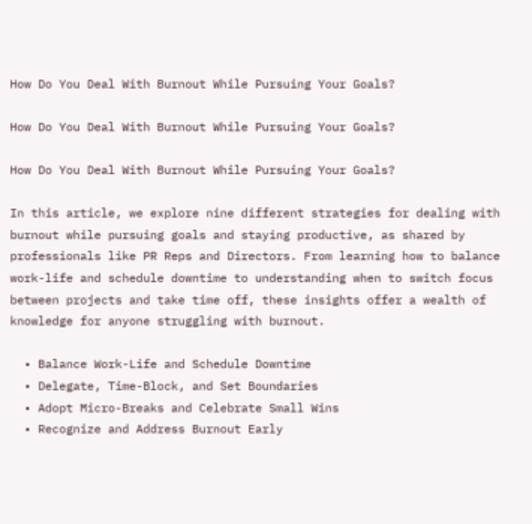How Do You Deal With Burnout While Pursuing Your Goals?

How Do You Deal With Burnout While Pursuing Your Goals?

How Do You Deal With Burnout While Pursuing Your Goals?

In this article, we explore nine different strategies for dealing with burnout while pursuing goals and staying productive, as shared by professionals like PR Reps and Directors. From learning how to balance work-life and schedule downtime to understanding when to switch focus between projects and take time off, these insights offer a wealth of knowledge for anyone struggling with burnout.

  • Balance Work-Life and Schedule Downtime
  • Delegate, Time-Block, and Set Boundaries
  • Adopt Micro-Breaks and Celebrate Small Wins
  • Recognize and Address Burnout Early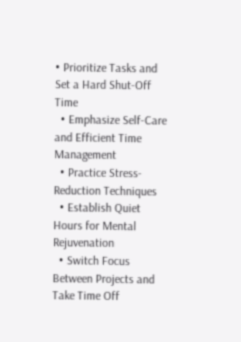• Prioritize Tasks and Set a Hard Shut-Off Time
  • Emphasize Self-Care and Efficient Time Management
  • Practice Stress-Reduction Techniques
  • Establish Quiet Hours for Mental Rejuvenation
  • Switch Focus Between Projects and Take Time Off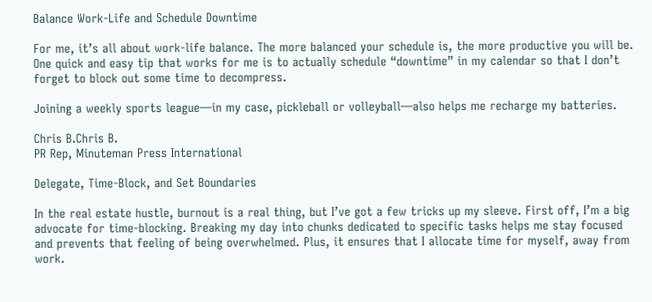Balance Work-Life and Schedule Downtime

For me, it’s all about work-life balance. The more balanced your schedule is, the more productive you will be. One quick and easy tip that works for me is to actually schedule “downtime” in my calendar so that I don’t forget to block out some time to decompress.

Joining a weekly sports league—in my case, pickleball or volleyball—also helps me recharge my batteries.

Chris B.Chris B.
PR Rep, Minuteman Press International

Delegate, Time-Block, and Set Boundaries

In the real estate hustle, burnout is a real thing, but I’ve got a few tricks up my sleeve. First off, I’m a big advocate for time-blocking. Breaking my day into chunks dedicated to specific tasks helps me stay focused and prevents that feeling of being overwhelmed. Plus, it ensures that I allocate time for myself, away from work.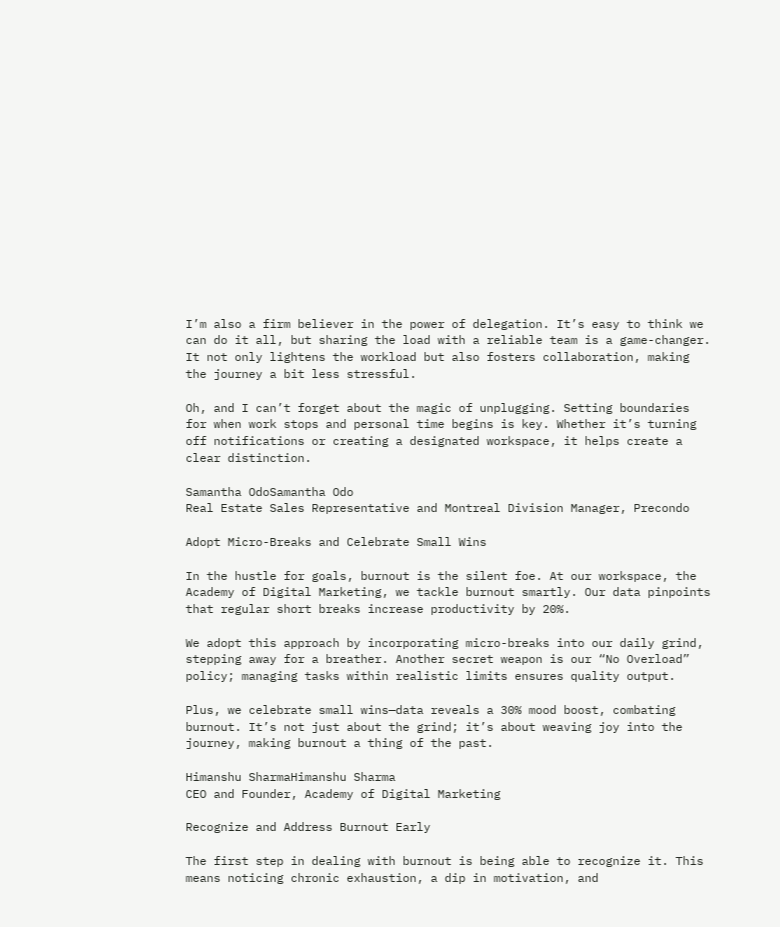I’m also a firm believer in the power of delegation. It’s easy to think we can do it all, but sharing the load with a reliable team is a game-changer. It not only lightens the workload but also fosters collaboration, making the journey a bit less stressful.

Oh, and I can’t forget about the magic of unplugging. Setting boundaries for when work stops and personal time begins is key. Whether it’s turning off notifications or creating a designated workspace, it helps create a clear distinction.

Samantha OdoSamantha Odo
Real Estate Sales Representative and Montreal Division Manager, Precondo

Adopt Micro-Breaks and Celebrate Small Wins

In the hustle for goals, burnout is the silent foe. At our workspace, the Academy of Digital Marketing, we tackle burnout smartly. Our data pinpoints that regular short breaks increase productivity by 20%.

We adopt this approach by incorporating micro-breaks into our daily grind, stepping away for a breather. Another secret weapon is our “No Overload” policy; managing tasks within realistic limits ensures quality output.

Plus, we celebrate small wins—data reveals a 30% mood boost, combating burnout. It’s not just about the grind; it’s about weaving joy into the journey, making burnout a thing of the past.

Himanshu SharmaHimanshu Sharma
CEO and Founder, Academy of Digital Marketing

Recognize and Address Burnout Early

The first step in dealing with burnout is being able to recognize it. This means noticing chronic exhaustion, a dip in motivation, and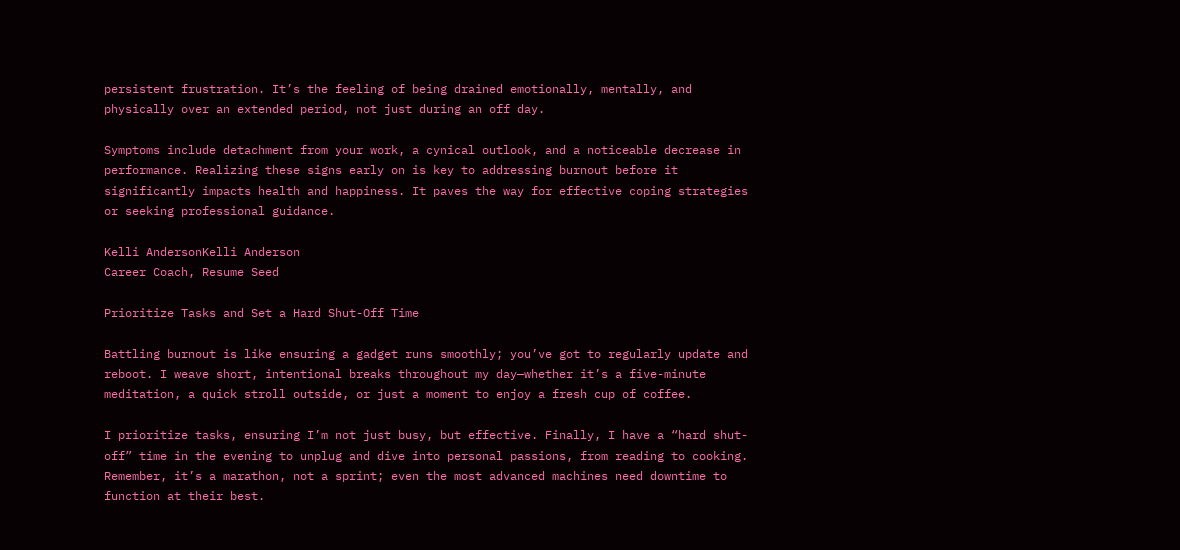persistent frustration. It’s the feeling of being drained emotionally, mentally, and physically over an extended period, not just during an off day.

Symptoms include detachment from your work, a cynical outlook, and a noticeable decrease in performance. Realizing these signs early on is key to addressing burnout before it significantly impacts health and happiness. It paves the way for effective coping strategies or seeking professional guidance.

Kelli AndersonKelli Anderson
Career Coach, Resume Seed

Prioritize Tasks and Set a Hard Shut-Off Time

Battling burnout is like ensuring a gadget runs smoothly; you’ve got to regularly update and reboot. I weave short, intentional breaks throughout my day—whether it’s a five-minute meditation, a quick stroll outside, or just a moment to enjoy a fresh cup of coffee.

I prioritize tasks, ensuring I’m not just busy, but effective. Finally, I have a “hard shut-off” time in the evening to unplug and dive into personal passions, from reading to cooking. Remember, it’s a marathon, not a sprint; even the most advanced machines need downtime to function at their best.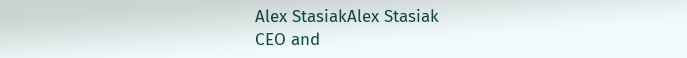Alex StasiakAlex Stasiak
CEO and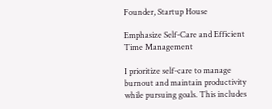Founder, Startup House

Emphasize Self-Care and Efficient Time Management

I prioritize self-care to manage burnout and maintain productivity while pursuing goals. This includes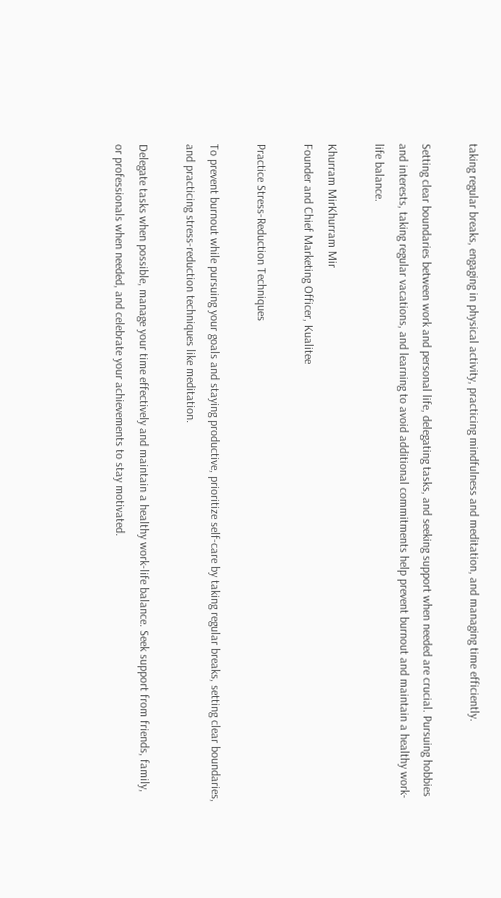taking regular breaks, engaging in physical activity, practicing mindfulness and meditation, and managing time efficiently.

Setting clear boundaries between work and personal life, delegating tasks, and seeking support when needed are crucial. Pursuing hobbies and interests, taking regular vacations, and learning to avoid additional commitments help prevent burnout and maintain a healthy work-life balance.

Khurram MirKhurram Mir
Founder and Chief Marketing Officer, Kualitee

Practice Stress-Reduction Techniques

To prevent burnout while pursuing your goals and staying productive, prioritize self-care by taking regular breaks, setting clear boundaries, and practicing stress-reduction techniques like meditation.

Delegate tasks when possible, manage your time effectively and maintain a healthy work-life balance. Seek support from friends, family, or professionals when needed, and celebrate your achievements to stay motivated.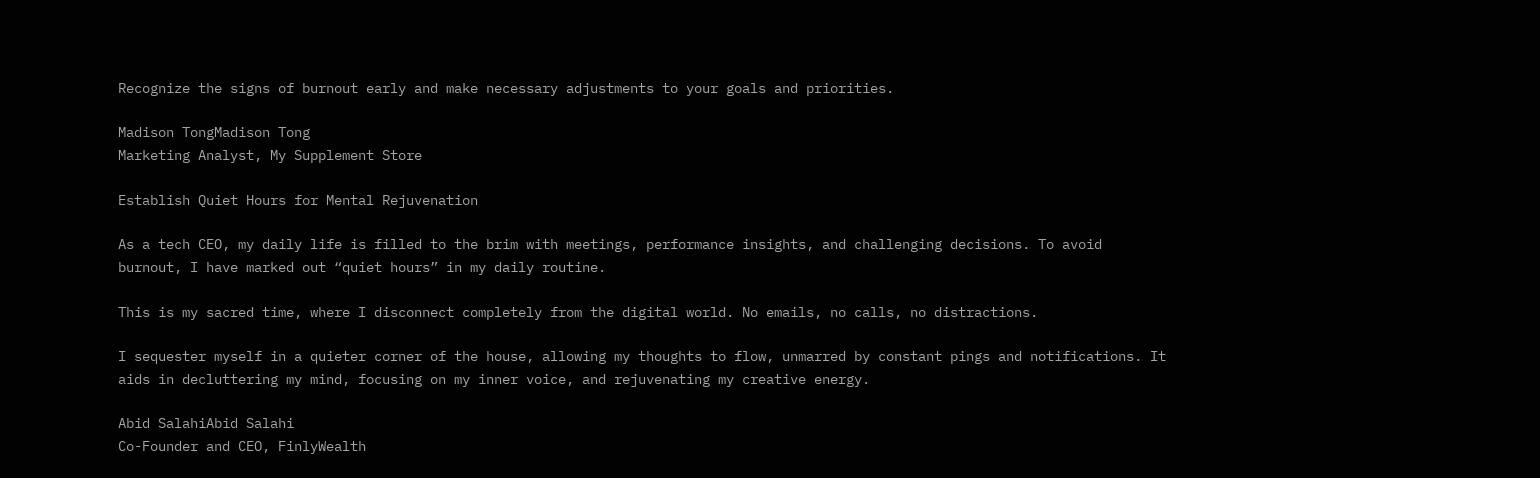Recognize the signs of burnout early and make necessary adjustments to your goals and priorities.

Madison TongMadison Tong
Marketing Analyst, My Supplement Store

Establish Quiet Hours for Mental Rejuvenation

As a tech CEO, my daily life is filled to the brim with meetings, performance insights, and challenging decisions. To avoid burnout, I have marked out “quiet hours” in my daily routine.

This is my sacred time, where I disconnect completely from the digital world. No emails, no calls, no distractions.

I sequester myself in a quieter corner of the house, allowing my thoughts to flow, unmarred by constant pings and notifications. It aids in decluttering my mind, focusing on my inner voice, and rejuvenating my creative energy.

Abid SalahiAbid Salahi
Co-Founder and CEO, FinlyWealth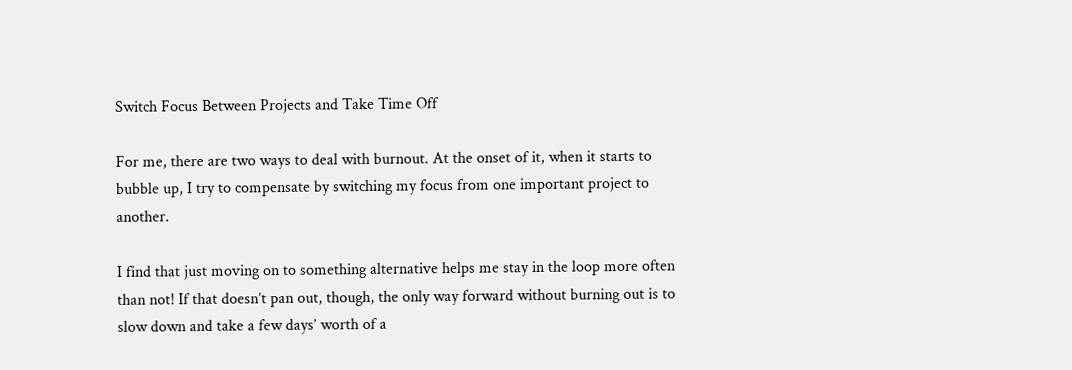Switch Focus Between Projects and Take Time Off

For me, there are two ways to deal with burnout. At the onset of it, when it starts to bubble up, I try to compensate by switching my focus from one important project to another.

I find that just moving on to something alternative helps me stay in the loop more often than not! If that doesn’t pan out, though, the only way forward without burning out is to slow down and take a few days’ worth of a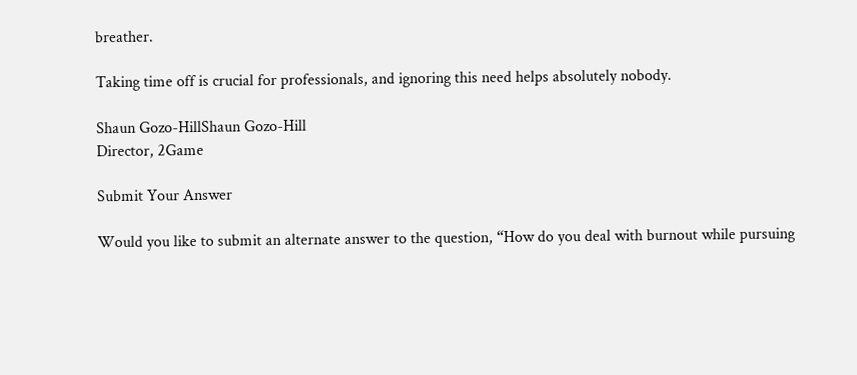breather.

Taking time off is crucial for professionals, and ignoring this need helps absolutely nobody.

Shaun Gozo-HillShaun Gozo-Hill
Director, 2Game

Submit Your Answer

Would you like to submit an alternate answer to the question, “How do you deal with burnout while pursuing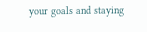your goals and staying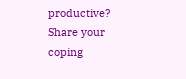productive? Share your coping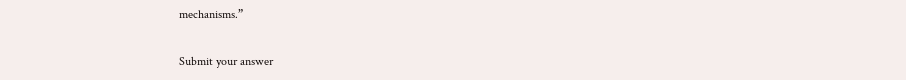mechanisms.”

Submit your answer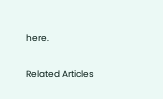here.

Related Articles